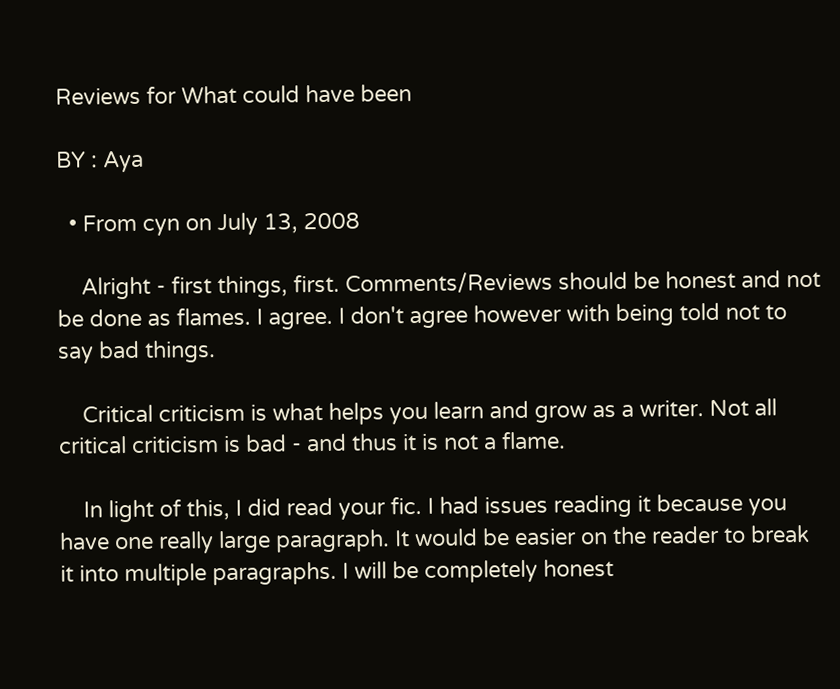Reviews for What could have been

BY : Aya

  • From cyn on July 13, 2008

    Alright - first things, first. Comments/Reviews should be honest and not be done as flames. I agree. I don't agree however with being told not to say bad things.

    Critical criticism is what helps you learn and grow as a writer. Not all critical criticism is bad - and thus it is not a flame.

    In light of this, I did read your fic. I had issues reading it because you have one really large paragraph. It would be easier on the reader to break it into multiple paragraphs. I will be completely honest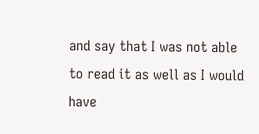and say that I was not able to read it as well as I would have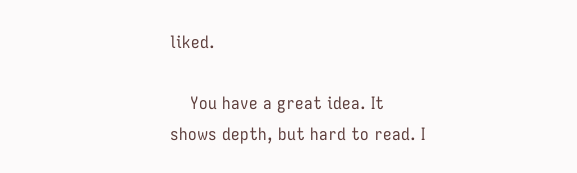liked.

    You have a great idea. It shows depth, but hard to read. I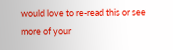would love to re-read this or see more of your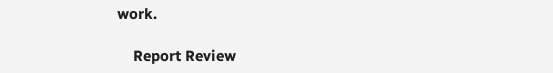work.

    Report Review